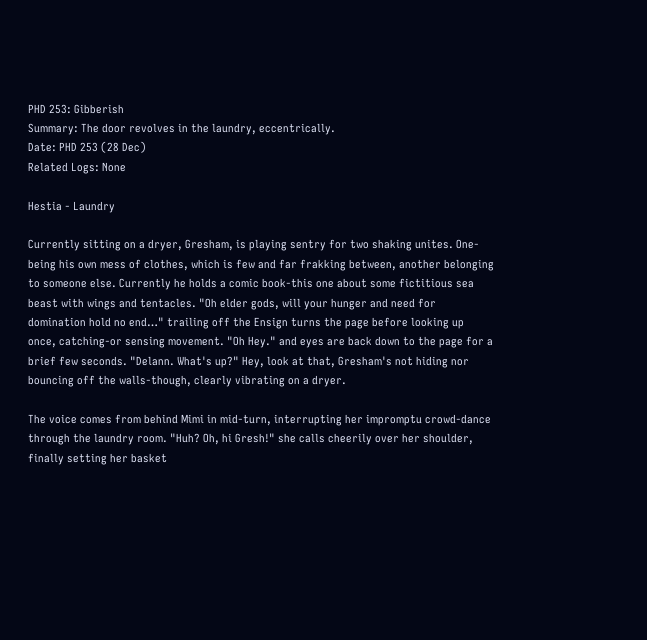PHD 253: Gibberish
Summary: The door revolves in the laundry, eccentrically.
Date: PHD 253 (28 Dec)
Related Logs: None

Hestia - Laundry

Currently sitting on a dryer, Gresham, is playing sentry for two shaking unites. One-being his own mess of clothes, which is few and far frakking between, another belonging to someone else. Currently he holds a comic book-this one about some fictitious sea beast with wings and tentacles. "Oh elder gods, will your hunger and need for domination hold no end…" trailing off the Ensign turns the page before looking up once, catching-or sensing movement. "Oh Hey." and eyes are back down to the page for a brief few seconds. "Delann. What's up?" Hey, look at that, Gresham's not hiding nor bouncing off the walls-though, clearly vibrating on a dryer.

The voice comes from behind Mimi in mid-turn, interrupting her impromptu crowd-dance through the laundry room. "Huh? Oh, hi Gresh!" she calls cheerily over her shoulder, finally setting her basket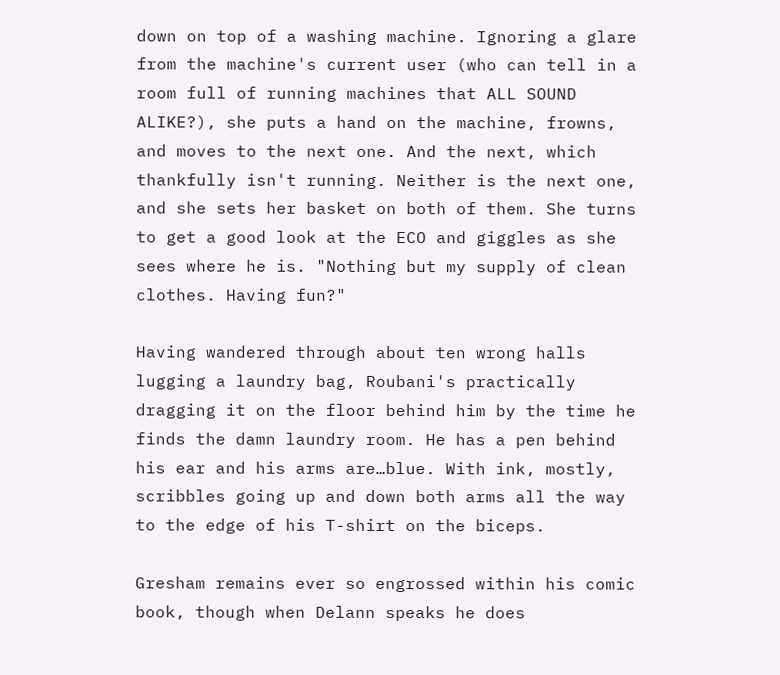down on top of a washing machine. Ignoring a glare from the machine's current user (who can tell in a room full of running machines that ALL SOUND ALIKE?), she puts a hand on the machine, frowns, and moves to the next one. And the next, which thankfully isn't running. Neither is the next one, and she sets her basket on both of them. She turns to get a good look at the ECO and giggles as she sees where he is. "Nothing but my supply of clean clothes. Having fun?"

Having wandered through about ten wrong halls lugging a laundry bag, Roubani's practically dragging it on the floor behind him by the time he finds the damn laundry room. He has a pen behind his ear and his arms are…blue. With ink, mostly, scribbles going up and down both arms all the way to the edge of his T-shirt on the biceps.

Gresham remains ever so engrossed within his comic book, though when Delann speaks he does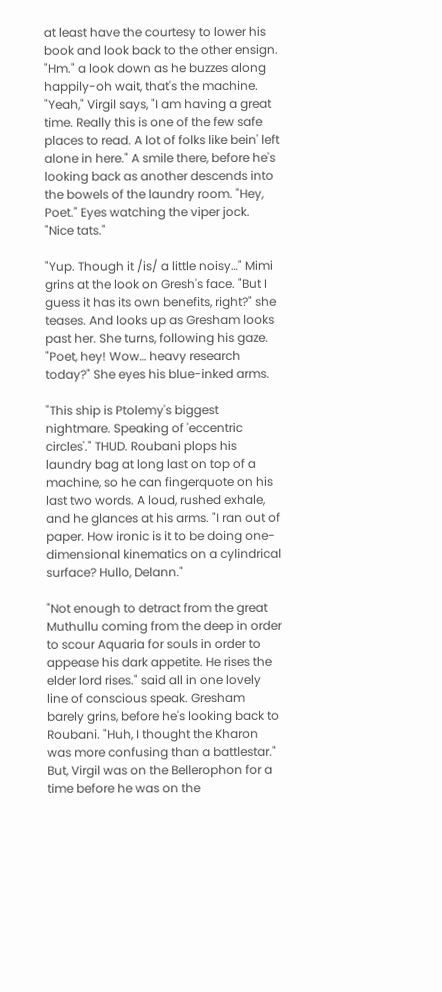at least have the courtesy to lower his book and look back to the other ensign. "Hm." a look down as he buzzes along happily-oh wait, that's the machine. "Yeah," Virgil says, "I am having a great time. Really this is one of the few safe places to read. A lot of folks like bein' left alone in here." A smile there, before he's looking back as another descends into the bowels of the laundry room. "Hey, Poet." Eyes watching the viper jock. "Nice tats."

"Yup. Though it /is/ a little noisy…" Mimi grins at the look on Gresh's face. "But I guess it has its own benefits, right?" she teases. And looks up as Gresham looks past her. She turns, following his gaze. "Poet, hey! Wow… heavy research today?" She eyes his blue-inked arms.

"This ship is Ptolemy's biggest nightmare. Speaking of 'eccentric circles'." THUD. Roubani plops his laundry bag at long last on top of a machine, so he can fingerquote on his last two words. A loud, rushed exhale, and he glances at his arms. "I ran out of paper. How ironic is it to be doing one-dimensional kinematics on a cylindrical surface? Hullo, Delann."

"Not enough to detract from the great Muthullu coming from the deep in order to scour Aquaria for souls in order to appease his dark appetite. He rises the elder lord rises." said all in one lovely line of conscious speak. Gresham barely grins, before he's looking back to Roubani. "Huh, I thought the Kharon was more confusing than a battlestar." But, Virgil was on the Bellerophon for a time before he was on the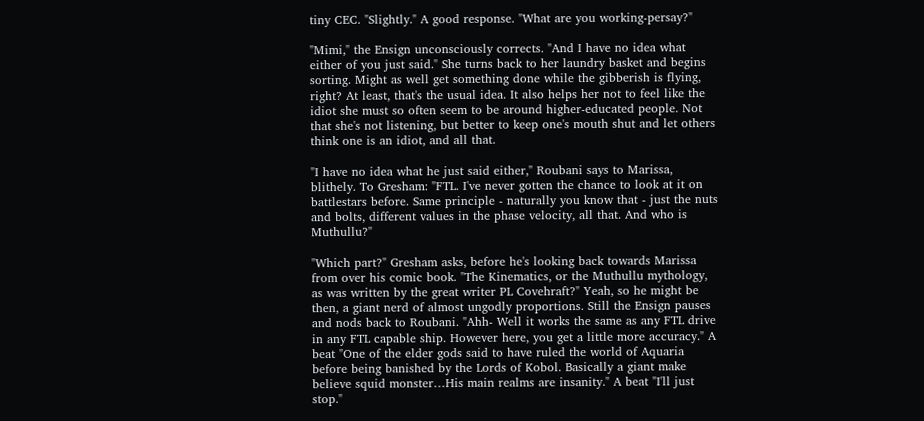tiny CEC. "Slightly." A good response. "What are you working-persay?"

"Mimi," the Ensign unconsciously corrects. "And I have no idea what either of you just said." She turns back to her laundry basket and begins sorting. Might as well get something done while the gibberish is flying, right? At least, that's the usual idea. It also helps her not to feel like the idiot she must so often seem to be around higher-educated people. Not that she's not listening, but better to keep one's mouth shut and let others think one is an idiot, and all that.

"I have no idea what he just said either," Roubani says to Marissa, blithely. To Gresham: "FTL. I've never gotten the chance to look at it on battlestars before. Same principle - naturally you know that - just the nuts and bolts, different values in the phase velocity, all that. And who is Muthullu?"

"Which part?" Gresham asks, before he's looking back towards Marissa from over his comic book. "The Kinematics, or the Muthullu mythology, as was written by the great writer PL Covehraft?" Yeah, so he might be then, a giant nerd of almost ungodly proportions. Still the Ensign pauses and nods back to Roubani. "Ahh- Well it works the same as any FTL drive in any FTL capable ship. However here, you get a little more accuracy." A beat "One of the elder gods said to have ruled the world of Aquaria before being banished by the Lords of Kobol. Basically a giant make believe squid monster…His main realms are insanity." A beat "I'll just stop."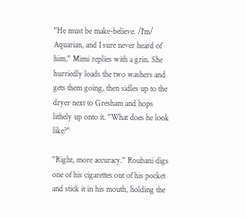"He must be make-believe. /I'm/ Aquarian, and I sure never heard of him," Mimi replies with a grin. She hurriedly loads the two washers and gets them going, then sidles up to the dryer next to Gresham and hops lithely up onto it. "What does he look like?"

"Right, more accuracy." Roubani digs one of his cigarettes out of his pocket and stick it in his mouth, holding the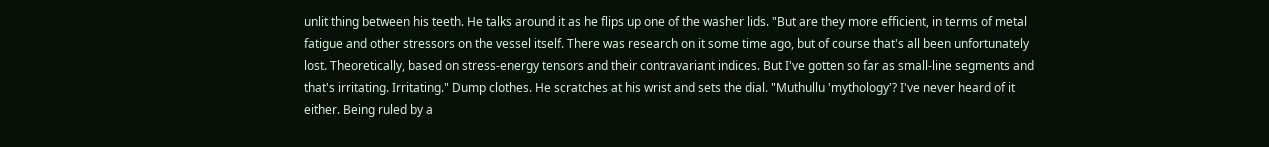unlit thing between his teeth. He talks around it as he flips up one of the washer lids. "But are they more efficient, in terms of metal fatigue and other stressors on the vessel itself. There was research on it some time ago, but of course that's all been unfortunately lost. Theoretically, based on stress-energy tensors and their contravariant indices. But I've gotten so far as small-line segments and that's irritating. Irritating." Dump clothes. He scratches at his wrist and sets the dial. "Muthullu 'mythology'? I've never heard of it either. Being ruled by a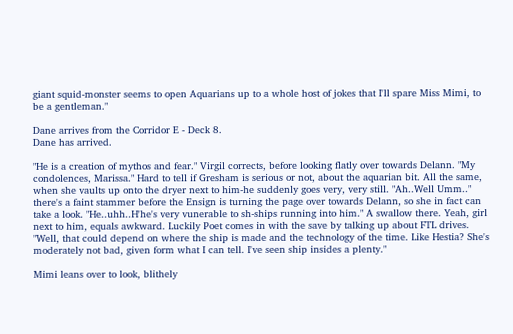giant squid-monster seems to open Aquarians up to a whole host of jokes that I'll spare Miss Mimi, to be a gentleman."

Dane arrives from the Corridor E - Deck 8.
Dane has arrived.

"He is a creation of mythos and fear." Virgil corrects, before looking flatly over towards Delann. "My condolences, Marissa." Hard to tell if Gresham is serious or not, about the aquarian bit. All the same, when she vaults up onto the dryer next to him-he suddenly goes very, very still. "Ah..Well Umm.." there's a faint stammer before the Ensign is turning the page over towards Delann, so she in fact can take a look. "He..uhh..H'he's very vunerable to sh-ships running into him." A swallow there. Yeah, girl next to him, equals awkward. Luckily Poet comes in with the save by talking up about FTL drives. "Well, that could depend on where the ship is made and the technology of the time. Like Hestia? She's moderately not bad, given form what I can tell. I've seen ship insides a plenty."

Mimi leans over to look, blithely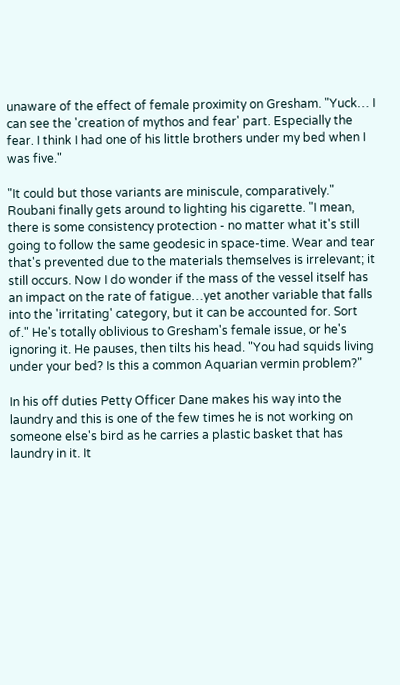unaware of the effect of female proximity on Gresham. "Yuck… I can see the 'creation of mythos and fear' part. Especially the fear. I think I had one of his little brothers under my bed when I was five."

"It could but those variants are miniscule, comparatively." Roubani finally gets around to lighting his cigarette. "I mean, there is some consistency protection - no matter what it's still going to follow the same geodesic in space-time. Wear and tear that's prevented due to the materials themselves is irrelevant; it still occurs. Now I do wonder if the mass of the vessel itself has an impact on the rate of fatigue…yet another variable that falls into the 'irritating' category, but it can be accounted for. Sort of." He's totally oblivious to Gresham's female issue, or he's ignoring it. He pauses, then tilts his head. "You had squids living under your bed? Is this a common Aquarian vermin problem?"

In his off duties Petty Officer Dane makes his way into the laundry and this is one of the few times he is not working on someone else's bird as he carries a plastic basket that has laundry in it. It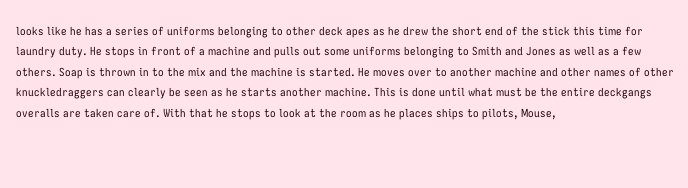looks like he has a series of uniforms belonging to other deck apes as he drew the short end of the stick this time for laundry duty. He stops in front of a machine and pulls out some uniforms belonging to Smith and Jones as well as a few others. Soap is thrown in to the mix and the machine is started. He moves over to another machine and other names of other knuckledraggers can clearly be seen as he starts another machine. This is done until what must be the entire deckgangs overalls are taken care of. With that he stops to look at the room as he places ships to pilots, Mouse,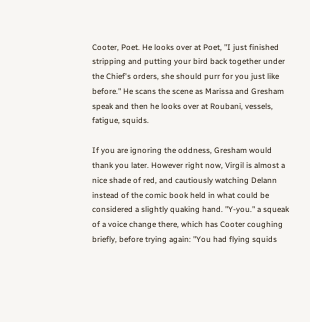Cooter, Poet. He looks over at Poet, "I just finished stripping and putting your bird back together under the Chief's orders, she should purr for you just like before." He scans the scene as Marissa and Gresham speak and then he looks over at Roubani, vessels, fatigue, squids.

If you are ignoring the oddness, Gresham would thank you later. However right now, Virgil is almost a nice shade of red, and cautiously watching Delann instead of the comic book held in what could be considered a slightly quaking hand. "Y-you." a squeak of a voice change there, which has Cooter coughing briefly, before trying again: "You had flying squids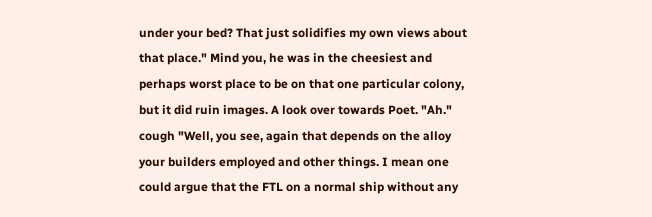under your bed? That just solidifies my own views about that place." Mind you, he was in the cheesiest and perhaps worst place to be on that one particular colony, but it did ruin images. A look over towards Poet. "Ah." cough "Well, you see, again that depends on the alloy your builders employed and other things. I mean one could argue that the FTL on a normal ship without any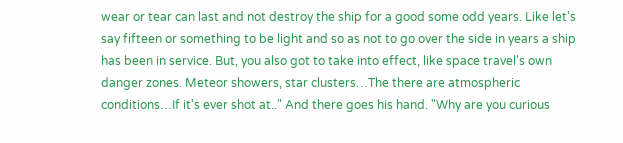wear or tear can last and not destroy the ship for a good some odd years. Like let's say fifteen or something to be light and so as not to go over the side in years a ship has been in service. But, you also got to take into effect, like space travel's own danger zones. Meteor showers, star clusters…The there are atmospheric conditions…If it's ever shot at.." And there goes his hand. "Why are you curious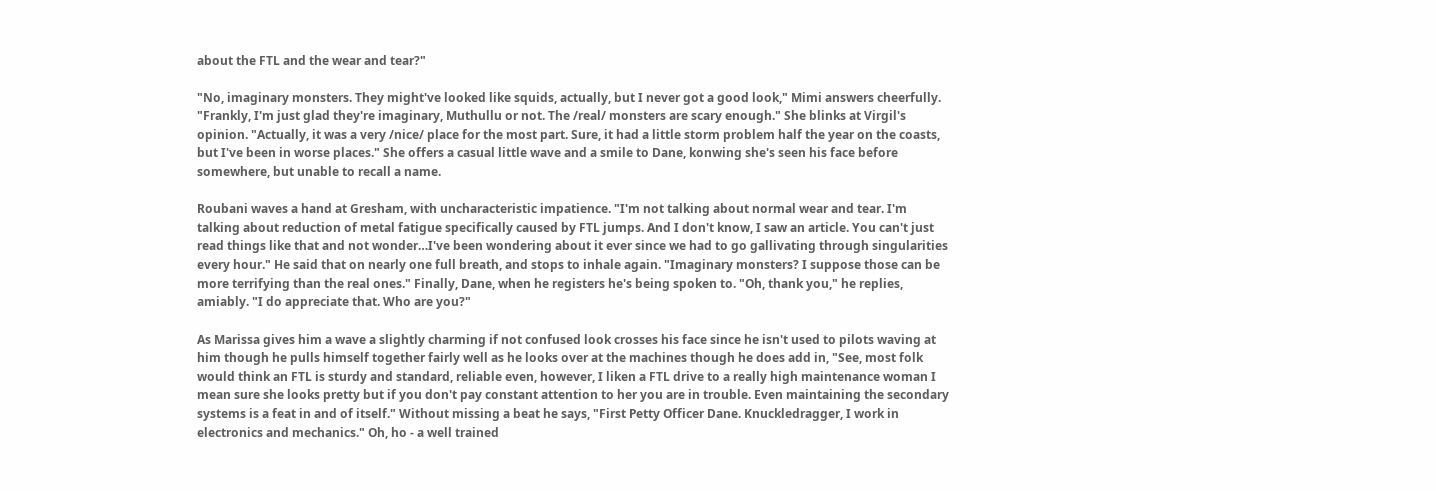about the FTL and the wear and tear?"

"No, imaginary monsters. They might've looked like squids, actually, but I never got a good look," Mimi answers cheerfully. "Frankly, I'm just glad they're imaginary, Muthullu or not. The /real/ monsters are scary enough." She blinks at Virgil's opinion. "Actually, it was a very /nice/ place for the most part. Sure, it had a little storm problem half the year on the coasts, but I've been in worse places." She offers a casual little wave and a smile to Dane, konwing she's seen his face before somewhere, but unable to recall a name.

Roubani waves a hand at Gresham, with uncharacteristic impatience. "I'm not talking about normal wear and tear. I'm talking about reduction of metal fatigue specifically caused by FTL jumps. And I don't know, I saw an article. You can't just read things like that and not wonder…I've been wondering about it ever since we had to go gallivating through singularities every hour." He said that on nearly one full breath, and stops to inhale again. "Imaginary monsters? I suppose those can be more terrifying than the real ones." Finally, Dane, when he registers he's being spoken to. "Oh, thank you," he replies, amiably. "I do appreciate that. Who are you?"

As Marissa gives him a wave a slightly charming if not confused look crosses his face since he isn't used to pilots waving at him though he pulls himself together fairly well as he looks over at the machines though he does add in, "See, most folk would think an FTL is sturdy and standard, reliable even, however, I liken a FTL drive to a really high maintenance woman I mean sure she looks pretty but if you don't pay constant attention to her you are in trouble. Even maintaining the secondary systems is a feat in and of itself." Without missing a beat he says, "First Petty Officer Dane. Knuckledragger, I work in electronics and mechanics." Oh, ho - a well trained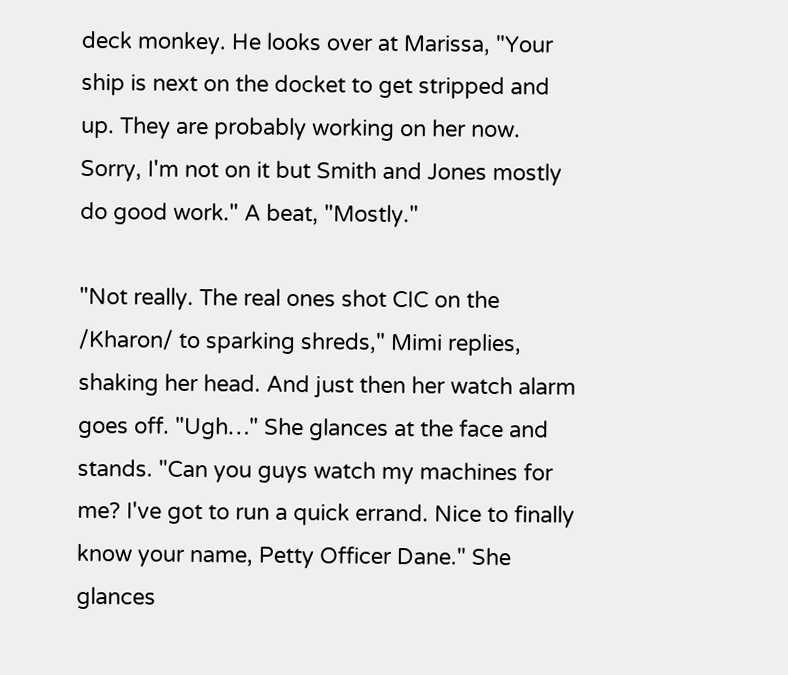deck monkey. He looks over at Marissa, "Your ship is next on the docket to get stripped and up. They are probably working on her now. Sorry, I'm not on it but Smith and Jones mostly do good work." A beat, "Mostly."

"Not really. The real ones shot CIC on the /Kharon/ to sparking shreds," Mimi replies, shaking her head. And just then her watch alarm goes off. "Ugh…" She glances at the face and stands. "Can you guys watch my machines for me? I've got to run a quick errand. Nice to finally know your name, Petty Officer Dane." She glances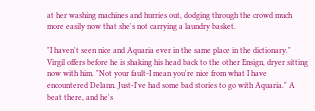at her washing machines and hurries out, dodging through the crowd much more easily now that she's not carrying a laundry basket.

"I haven't seen nice and Aquaria ever in the same place in the dictionary." Virgil offers before he is shaking his head back to the other Ensign, dryer sitting now with him. "Not your fault-I mean you're nice from what I have encountered Delann. Just-I've had some bad stories to go with Aquaria." A beat there, and he's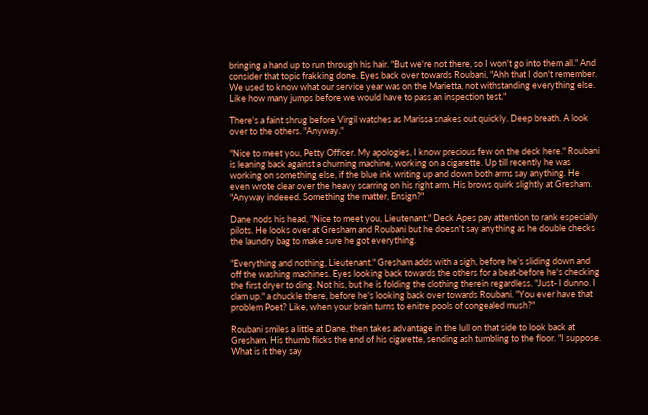bringing a hand up to run through his hair. "But we're not there, so I won't go into them all." And consider that topic frakking done. Eyes back over towards Roubani, "Ahh that I don't remember. We used to know what our service year was on the Marietta, not withstanding everything else. Like how many jumps before we would have to pass an inspection test."

There's a faint shrug before Virgil watches as Marissa snakes out quickly. Deep breath. A look over to the others. "Anyway."

"Nice to meet you, Petty Officer. My apologies, I know precious few on the deck here." Roubani is leaning back against a churning machine, working on a cigarette. Up till recently he was working on something else, if the blue ink writing up and down both arms say anything. He even wrote clear over the heavy scarring on his right arm. His brows quirk slightly at Gresham. "Anyway indeeed. Something the matter, Ensign?"

Dane nods his head, "Nice to meet you, Lieutenant." Deck Apes pay attention to rank especially pilots. He looks over at Gresham and Roubani but he doesn't say anything as he double checks the laundry bag to make sure he got everything.

"Everything and nothing, Lieutenant." Gresham adds with a sigh, before he's sliding down and off the washing machines. Eyes looking back towards the others for a beat-before he's checking the first dryer to ding. Not his, but he is folding the clothing therein regardless. "Just- I dunno. I clam up." a chuckle there, before he's looking back over towards Roubani. "You ever have that problem Poet? Like, when your brain turns to enitre pools of congealed mush?"

Roubani smiles a little at Dane, then takes advantage in the lull on that side to look back at Gresham. His thumb flicks the end of his cigarette, sending ash tumbling to the floor. "I suppose. What is it they say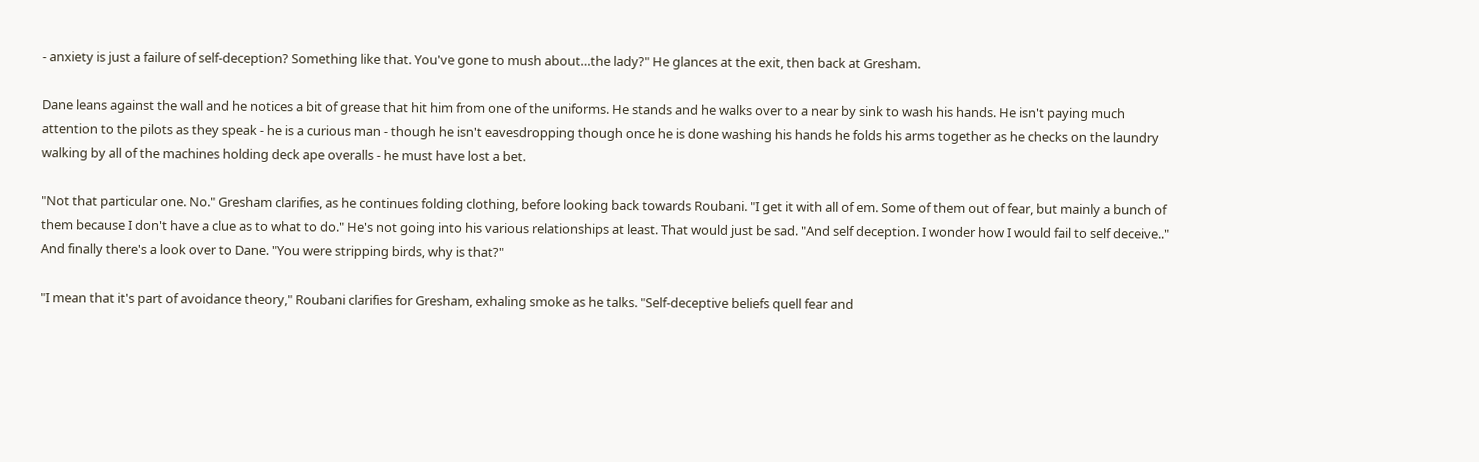- anxiety is just a failure of self-deception? Something like that. You've gone to mush about…the lady?" He glances at the exit, then back at Gresham.

Dane leans against the wall and he notices a bit of grease that hit him from one of the uniforms. He stands and he walks over to a near by sink to wash his hands. He isn't paying much attention to the pilots as they speak - he is a curious man - though he isn't eavesdropping though once he is done washing his hands he folds his arms together as he checks on the laundry walking by all of the machines holding deck ape overalls - he must have lost a bet.

"Not that particular one. No." Gresham clarifies, as he continues folding clothing, before looking back towards Roubani. "I get it with all of em. Some of them out of fear, but mainly a bunch of them because I don't have a clue as to what to do." He's not going into his various relationships at least. That would just be sad. "And self deception. I wonder how I would fail to self deceive.." And finally there's a look over to Dane. "You were stripping birds, why is that?"

"I mean that it's part of avoidance theory," Roubani clarifies for Gresham, exhaling smoke as he talks. "Self-deceptive beliefs quell fear and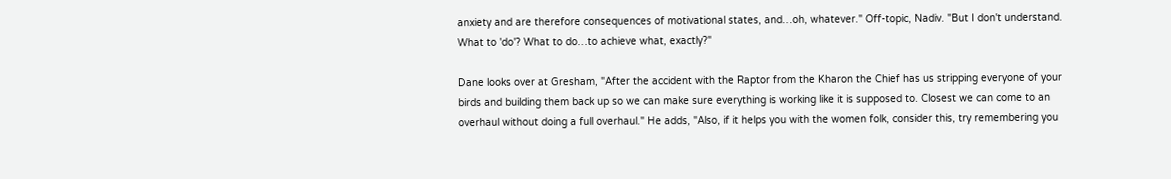anxiety and are therefore consequences of motivational states, and…oh, whatever." Off-topic, Nadiv. "But I don't understand. What to 'do'? What to do…to achieve what, exactly?"

Dane looks over at Gresham, "After the accident with the Raptor from the Kharon the Chief has us stripping everyone of your birds and building them back up so we can make sure everything is working like it is supposed to. Closest we can come to an overhaul without doing a full overhaul." He adds, "Also, if it helps you with the women folk, consider this, try remembering you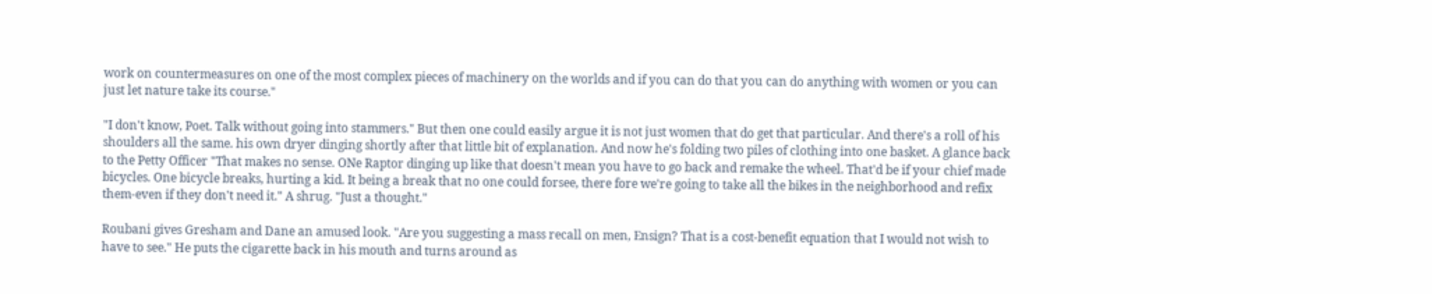work on countermeasures on one of the most complex pieces of machinery on the worlds and if you can do that you can do anything with women or you can just let nature take its course."

"I don't know, Poet. Talk without going into stammers." But then one could easily argue it is not just women that do get that particular. And there's a roll of his shoulders all the same. his own dryer dinging shortly after that little bit of explanation. And now he's folding two piles of clothing into one basket. A glance back to the Petty Officer "That makes no sense. ONe Raptor dinging up like that doesn't mean you have to go back and remake the wheel. That'd be if your chief made bicycles. One bicycle breaks, hurting a kid. It being a break that no one could forsee, there fore we're going to take all the bikes in the neighborhood and refix them-even if they don't need it." A shrug. "Just a thought."

Roubani gives Gresham and Dane an amused look. "Are you suggesting a mass recall on men, Ensign? That is a cost-benefit equation that I would not wish to have to see." He puts the cigarette back in his mouth and turns around as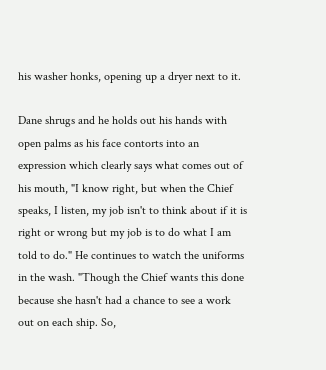his washer honks, opening up a dryer next to it.

Dane shrugs and he holds out his hands with open palms as his face contorts into an expression which clearly says what comes out of his mouth, "I know right, but when the Chief speaks, I listen, my job isn't to think about if it is right or wrong but my job is to do what I am told to do." He continues to watch the uniforms in the wash. "Though the Chief wants this done because she hasn't had a chance to see a work out on each ship. So,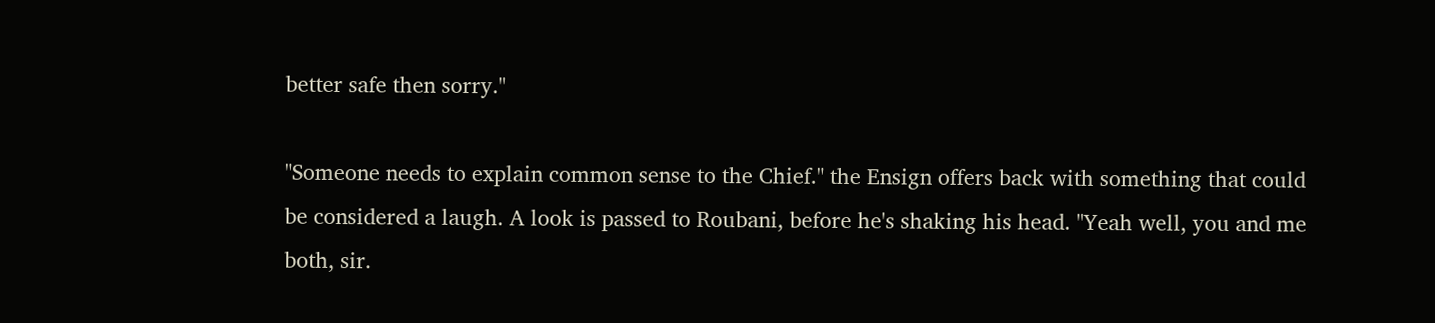better safe then sorry."

"Someone needs to explain common sense to the Chief." the Ensign offers back with something that could be considered a laugh. A look is passed to Roubani, before he's shaking his head. "Yeah well, you and me both, sir.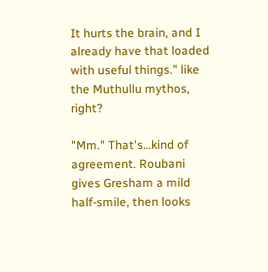It hurts the brain, and I already have that loaded with useful things." like the Muthullu mythos, right?

"Mm." That's…kind of agreement. Roubani gives Gresham a mild half-smile, then looks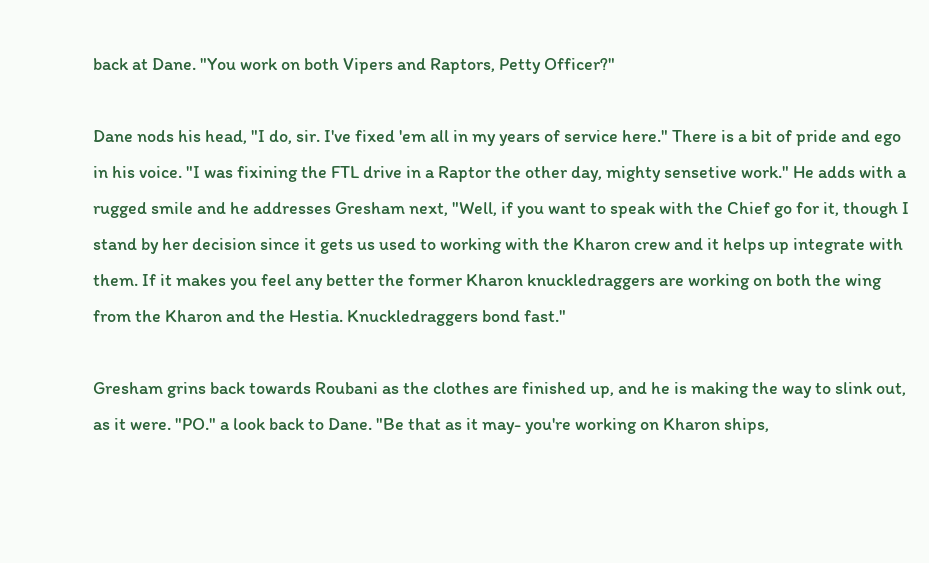back at Dane. "You work on both Vipers and Raptors, Petty Officer?"

Dane nods his head, "I do, sir. I've fixed 'em all in my years of service here." There is a bit of pride and ego in his voice. "I was fixining the FTL drive in a Raptor the other day, mighty sensetive work." He adds with a rugged smile and he addresses Gresham next, "Well, if you want to speak with the Chief go for it, though I stand by her decision since it gets us used to working with the Kharon crew and it helps up integrate with them. If it makes you feel any better the former Kharon knuckledraggers are working on both the wing from the Kharon and the Hestia. Knuckledraggers bond fast."

Gresham grins back towards Roubani as the clothes are finished up, and he is making the way to slink out, as it were. "PO." a look back to Dane. "Be that as it may- you're working on Kharon ships,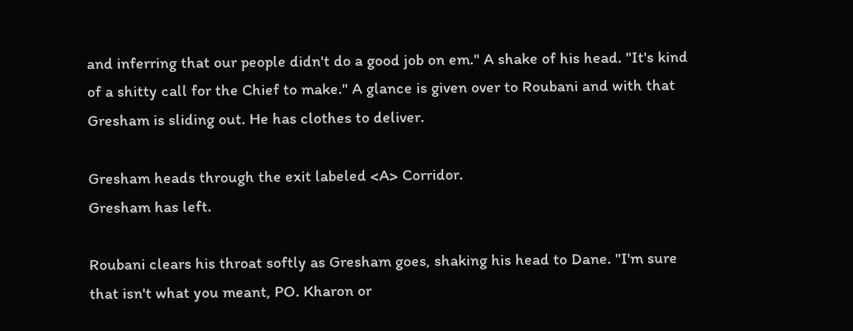and inferring that our people didn't do a good job on em." A shake of his head. "It's kind of a shitty call for the Chief to make." A glance is given over to Roubani and with that Gresham is sliding out. He has clothes to deliver.

Gresham heads through the exit labeled <A> Corridor.
Gresham has left.

Roubani clears his throat softly as Gresham goes, shaking his head to Dane. "I'm sure that isn't what you meant, PO. Kharon or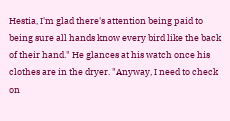Hestia, I'm glad there's attention being paid to being sure all hands know every bird like the back of their hand." He glances at his watch once his clothes are in the dryer. "Anyway, I need to check on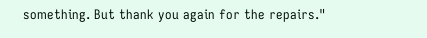something. But thank you again for the repairs."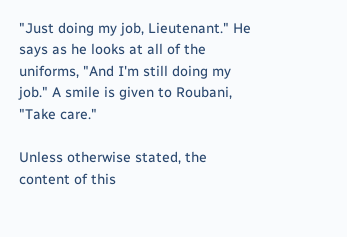"Just doing my job, Lieutenant." He says as he looks at all of the uniforms, "And I'm still doing my job." A smile is given to Roubani, "Take care."

Unless otherwise stated, the content of this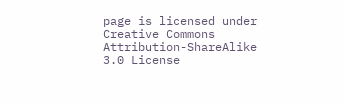page is licensed under Creative Commons Attribution-ShareAlike 3.0 License